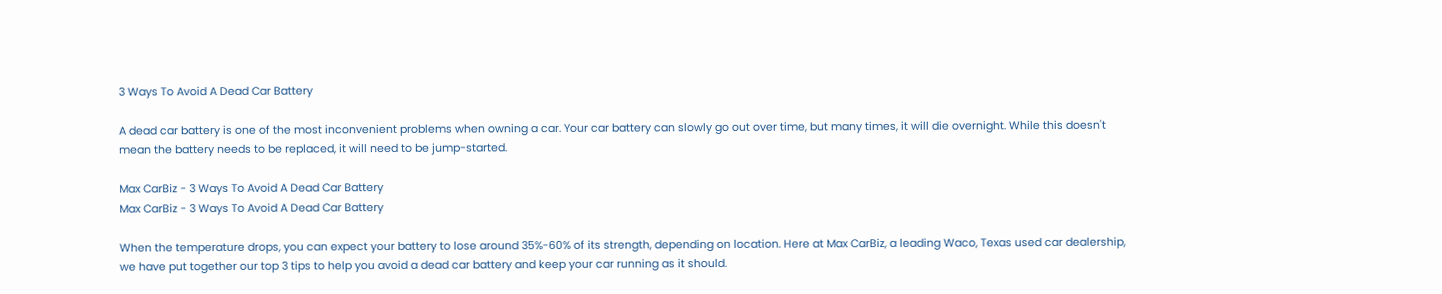3 Ways To Avoid A Dead Car Battery

A dead car battery is one of the most inconvenient problems when owning a car. Your car battery can slowly go out over time, but many times, it will die overnight. While this doesn't mean the battery needs to be replaced, it will need to be jump-started.

Max CarBiz - 3 Ways To Avoid A Dead Car Battery
Max CarBiz - 3 Ways To Avoid A Dead Car Battery

When the temperature drops, you can expect your battery to lose around 35%-60% of its strength, depending on location. Here at Max CarBiz, a leading Waco, Texas used car dealership, we have put together our top 3 tips to help you avoid a dead car battery and keep your car running as it should.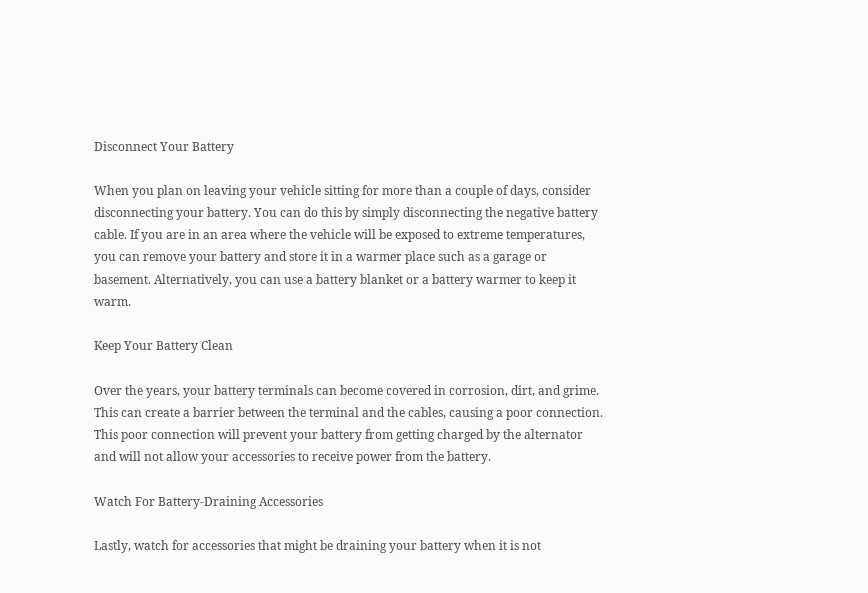Disconnect Your Battery

When you plan on leaving your vehicle sitting for more than a couple of days, consider disconnecting your battery. You can do this by simply disconnecting the negative battery cable. If you are in an area where the vehicle will be exposed to extreme temperatures, you can remove your battery and store it in a warmer place such as a garage or basement. Alternatively, you can use a battery blanket or a battery warmer to keep it warm.

Keep Your Battery Clean

Over the years, your battery terminals can become covered in corrosion, dirt, and grime. This can create a barrier between the terminal and the cables, causing a poor connection. This poor connection will prevent your battery from getting charged by the alternator and will not allow your accessories to receive power from the battery.

Watch For Battery-Draining Accessories

Lastly, watch for accessories that might be draining your battery when it is not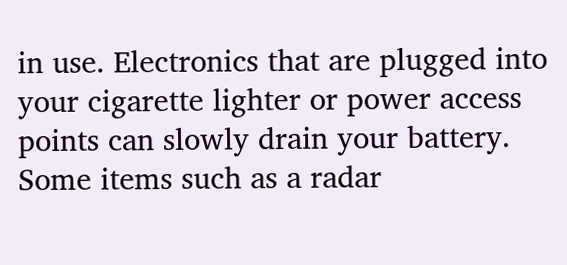in use. Electronics that are plugged into your cigarette lighter or power access points can slowly drain your battery. Some items such as a radar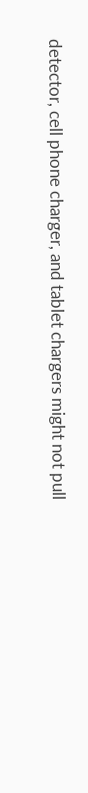detector, cell phone charger, and tablet chargers might not pull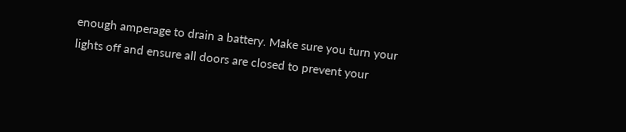enough amperage to drain a battery. Make sure you turn your lights off and ensure all doors are closed to prevent your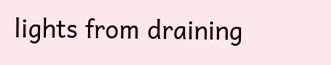lights from draining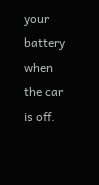your battery when the car is off.